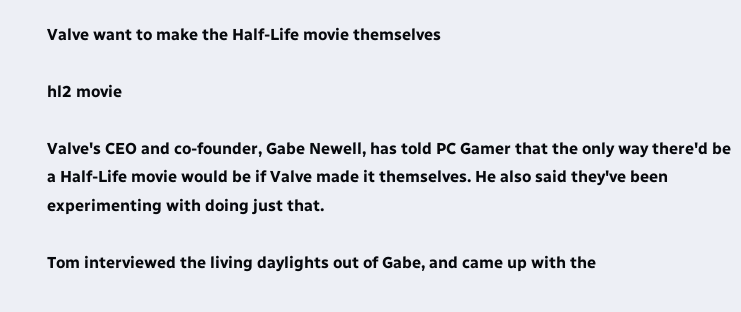Valve want to make the Half-Life movie themselves

hl2 movie

Valve's CEO and co-founder, Gabe Newell, has told PC Gamer that the only way there'd be a Half-Life movie would be if Valve made it themselves. He also said they've been experimenting with doing just that.

Tom interviewed the living daylights out of Gabe, and came up with the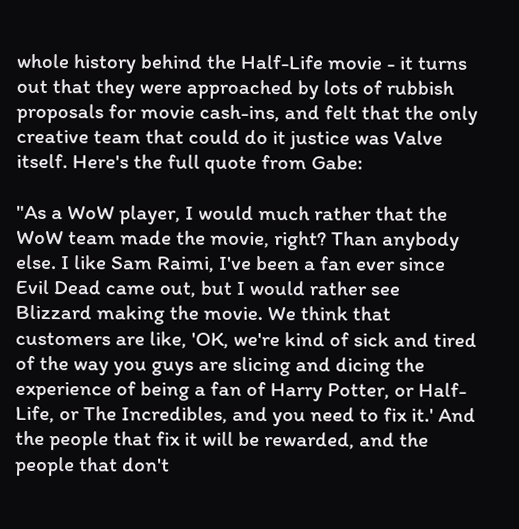whole history behind the Half-Life movie - it turns out that they were approached by lots of rubbish proposals for movie cash-ins, and felt that the only creative team that could do it justice was Valve itself. Here's the full quote from Gabe:

"As a WoW player, I would much rather that the WoW team made the movie, right? Than anybody else. I like Sam Raimi, I've been a fan ever since Evil Dead came out, but I would rather see Blizzard making the movie. We think that customers are like, 'OK, we're kind of sick and tired of the way you guys are slicing and dicing the experience of being a fan of Harry Potter, or Half-Life, or The Incredibles, and you need to fix it.' And the people that fix it will be rewarded, and the people that don't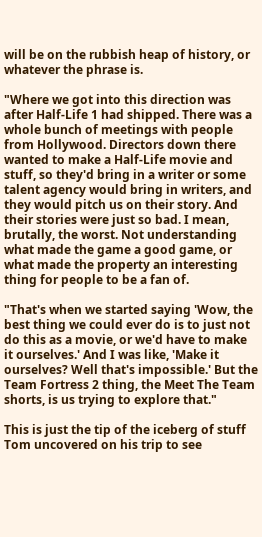will be on the rubbish heap of history, or whatever the phrase is.

"Where we got into this direction was after Half-Life 1 had shipped. There was a whole bunch of meetings with people from Hollywood. Directors down there wanted to make a Half-Life movie and stuff, so they'd bring in a writer or some talent agency would bring in writers, and they would pitch us on their story. And their stories were just so bad. I mean, brutally, the worst. Not understanding what made the game a good game, or what made the property an interesting thing for people to be a fan of.

"That's when we started saying 'Wow, the best thing we could ever do is to just not do this as a movie, or we'd have to make it ourselves.' And I was like, 'Make it ourselves? Well that's impossible.' But the Team Fortress 2 thing, the Meet The Team shorts, is us trying to explore that."

This is just the tip of the iceberg of stuff Tom uncovered on his trip to see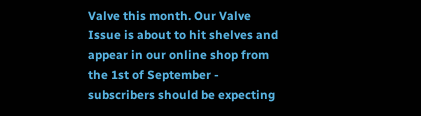Valve this month. Our Valve Issue is about to hit shelves and appear in our online shop from the 1st of September - subscribers should be expecting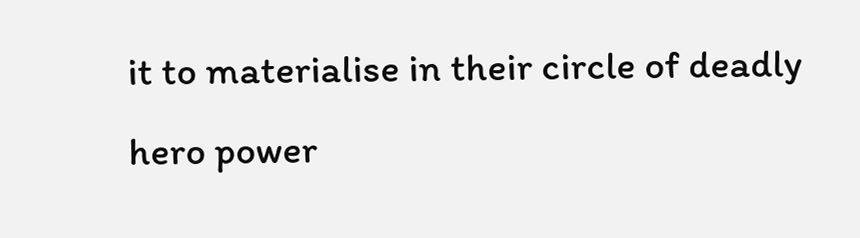it to materialise in their circle of deadly hero power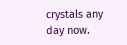crystals any day now.